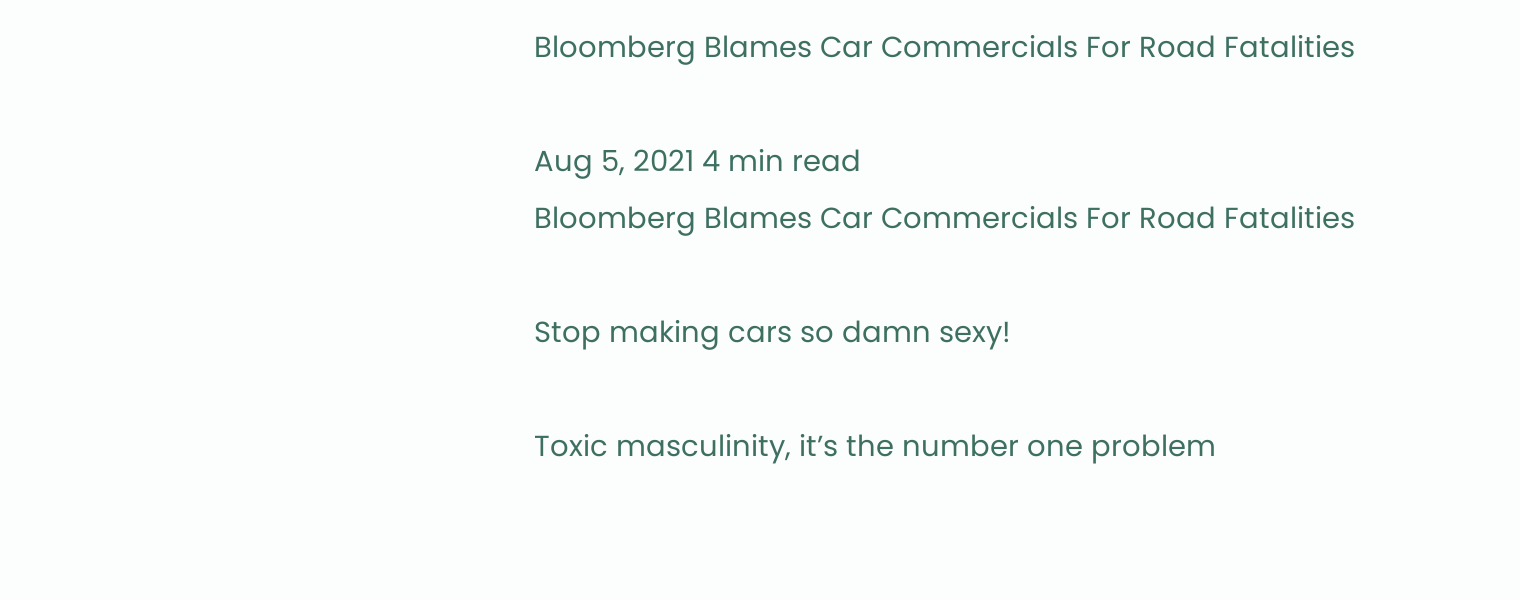Bloomberg Blames Car Commercials For Road Fatalities

Aug 5, 2021 4 min read
Bloomberg Blames Car Commercials For Road Fatalities

Stop making cars so damn sexy!

Toxic masculinity, it’s the number one problem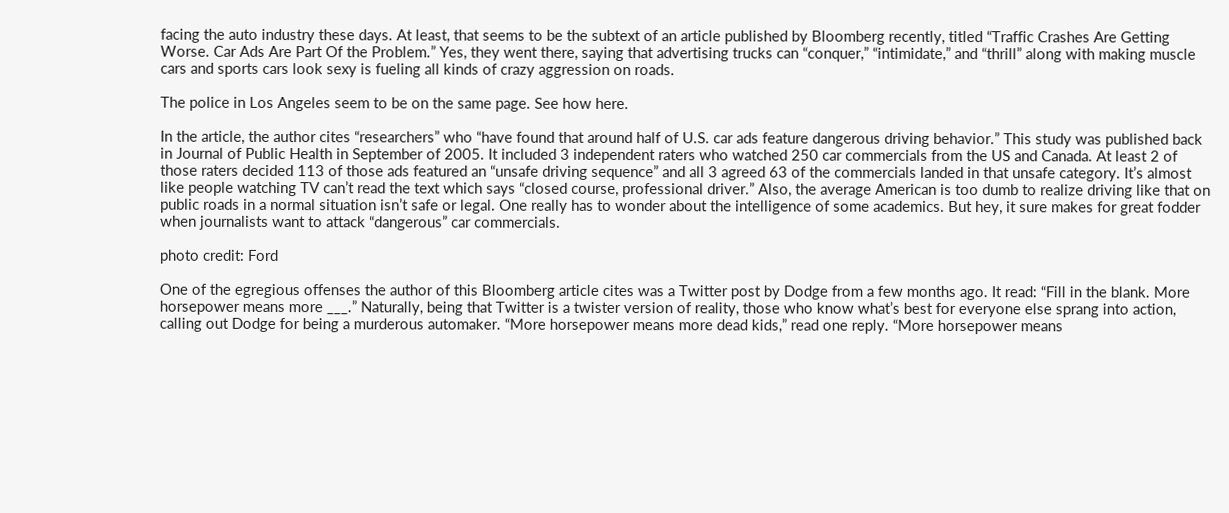facing the auto industry these days. At least, that seems to be the subtext of an article published by Bloomberg recently, titled “Traffic Crashes Are Getting Worse. Car Ads Are Part Of the Problem.” Yes, they went there, saying that advertising trucks can “conquer,” “intimidate,” and “thrill” along with making muscle cars and sports cars look sexy is fueling all kinds of crazy aggression on roads.

The police in Los Angeles seem to be on the same page. See how here.

In the article, the author cites “researchers” who “have found that around half of U.S. car ads feature dangerous driving behavior.” This study was published back in Journal of Public Health in September of 2005. It included 3 independent raters who watched 250 car commercials from the US and Canada. At least 2 of those raters decided 113 of those ads featured an “unsafe driving sequence” and all 3 agreed 63 of the commercials landed in that unsafe category. It’s almost like people watching TV can’t read the text which says “closed course, professional driver.” Also, the average American is too dumb to realize driving like that on public roads in a normal situation isn’t safe or legal. One really has to wonder about the intelligence of some academics. But hey, it sure makes for great fodder when journalists want to attack “dangerous” car commercials.

photo credit: Ford

One of the egregious offenses the author of this Bloomberg article cites was a Twitter post by Dodge from a few months ago. It read: “Fill in the blank. More horsepower means more ___.” Naturally, being that Twitter is a twister version of reality, those who know what’s best for everyone else sprang into action, calling out Dodge for being a murderous automaker. “More horsepower means more dead kids,” read one reply. “More horsepower means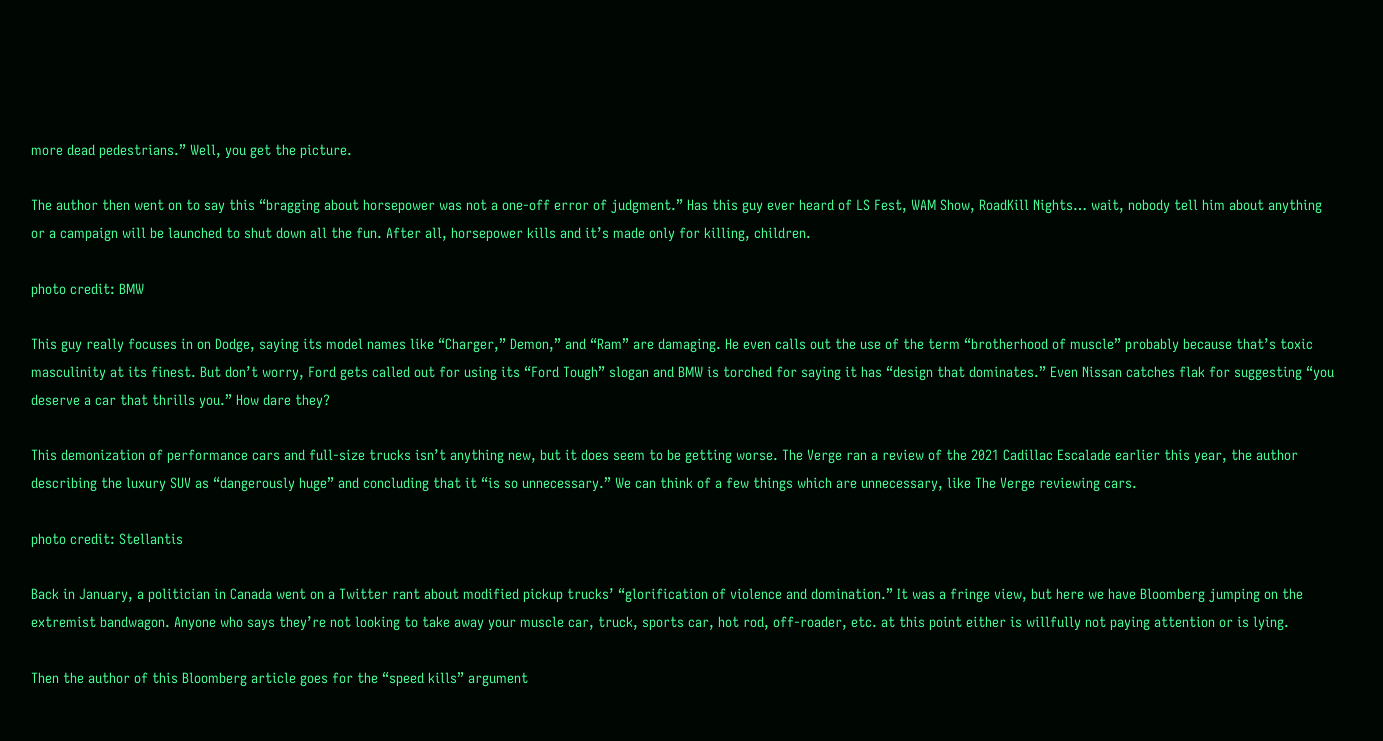more dead pedestrians.” Well, you get the picture.

The author then went on to say this “bragging about horsepower was not a one-off error of judgment.” Has this guy ever heard of LS Fest, WAM Show, RoadKill Nights… wait, nobody tell him about anything or a campaign will be launched to shut down all the fun. After all, horsepower kills and it’s made only for killing, children.

photo credit: BMW

This guy really focuses in on Dodge, saying its model names like “Charger,” Demon,” and “Ram” are damaging. He even calls out the use of the term “brotherhood of muscle” probably because that’s toxic masculinity at its finest. But don’t worry, Ford gets called out for using its “Ford Tough” slogan and BMW is torched for saying it has “design that dominates.” Even Nissan catches flak for suggesting “you deserve a car that thrills you.” How dare they?

This demonization of performance cars and full-size trucks isn’t anything new, but it does seem to be getting worse. The Verge ran a review of the 2021 Cadillac Escalade earlier this year, the author describing the luxury SUV as “dangerously huge” and concluding that it “is so unnecessary.” We can think of a few things which are unnecessary, like The Verge reviewing cars.

photo credit: Stellantis

Back in January, a politician in Canada went on a Twitter rant about modified pickup trucks’ “glorification of violence and domination.” It was a fringe view, but here we have Bloomberg jumping on the extremist bandwagon. Anyone who says they’re not looking to take away your muscle car, truck, sports car, hot rod, off-roader, etc. at this point either is willfully not paying attention or is lying.

Then the author of this Bloomberg article goes for the “speed kills” argument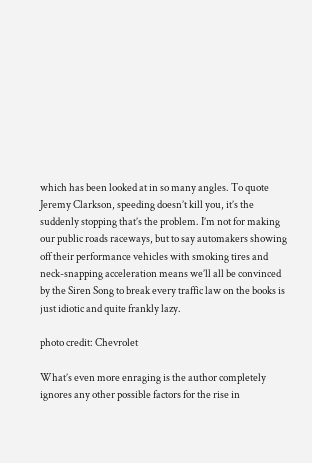which has been looked at in so many angles. To quote Jeremy Clarkson, speeding doesn’t kill you, it’s the suddenly stopping that’s the problem. I’m not for making our public roads raceways, but to say automakers showing off their performance vehicles with smoking tires and neck-snapping acceleration means we’ll all be convinced by the Siren Song to break every traffic law on the books is just idiotic and quite frankly lazy.

photo credit: Chevrolet

What’s even more enraging is the author completely ignores any other possible factors for the rise in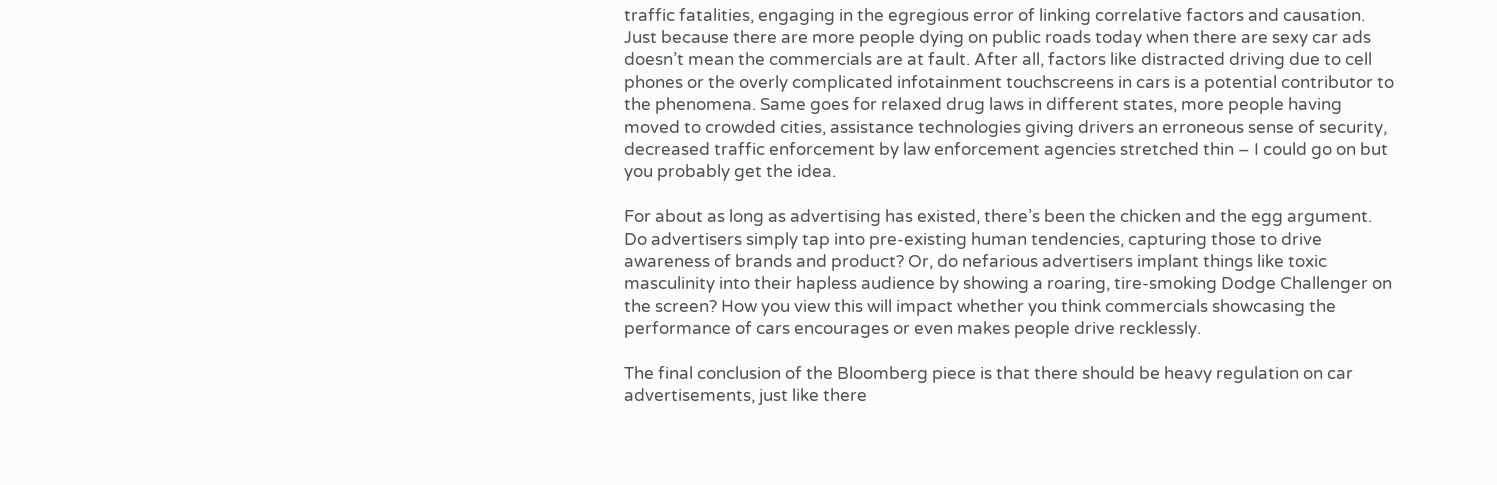traffic fatalities, engaging in the egregious error of linking correlative factors and causation. Just because there are more people dying on public roads today when there are sexy car ads doesn’t mean the commercials are at fault. After all, factors like distracted driving due to cell phones or the overly complicated infotainment touchscreens in cars is a potential contributor to the phenomena. Same goes for relaxed drug laws in different states, more people having moved to crowded cities, assistance technologies giving drivers an erroneous sense of security, decreased traffic enforcement by law enforcement agencies stretched thin – I could go on but you probably get the idea.

For about as long as advertising has existed, there’s been the chicken and the egg argument. Do advertisers simply tap into pre-existing human tendencies, capturing those to drive awareness of brands and product? Or, do nefarious advertisers implant things like toxic masculinity into their hapless audience by showing a roaring, tire-smoking Dodge Challenger on the screen? How you view this will impact whether you think commercials showcasing the performance of cars encourages or even makes people drive recklessly.

The final conclusion of the Bloomberg piece is that there should be heavy regulation on car advertisements, just like there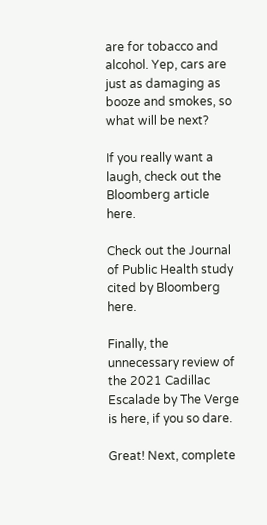are for tobacco and alcohol. Yep, cars are just as damaging as booze and smokes, so what will be next?

If you really want a laugh, check out the Bloomberg article here.

Check out the Journal of Public Health study cited by Bloomberg here.

Finally, the unnecessary review of the 2021 Cadillac Escalade by The Verge is here, if you so dare.

Great! Next, complete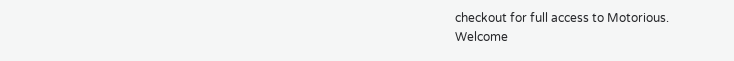checkout for full access to Motorious.
Welcome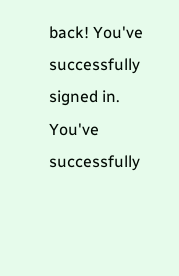back! You've successfully signed in.
You've successfully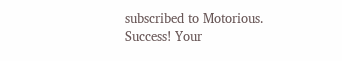subscribed to Motorious.
Success! Your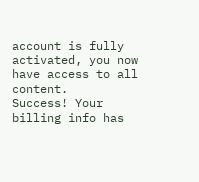account is fully activated, you now have access to all content.
Success! Your billing info has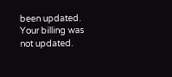been updated.
Your billing was not updated.